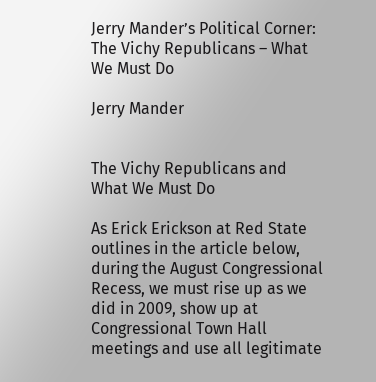Jerry Mander’s Political Corner: The Vichy Republicans – What We Must Do

Jerry Mander


The Vichy Republicans and What We Must Do

As Erick Erickson at Red State outlines in the article below, during the August Congressional Recess, we must rise up as we did in 2009, show up at Congressional Town Hall meetings and use all legitimate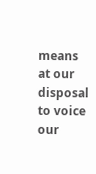means at our disposal to voice our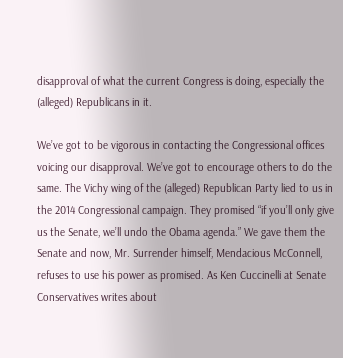disapproval of what the current Congress is doing, especially the (alleged) Republicans in it.

We’ve got to be vigorous in contacting the Congressional offices voicing our disapproval. We’ve got to encourage others to do the same. The Vichy wing of the (alleged) Republican Party lied to us in the 2014 Congressional campaign. They promised “if you’ll only give us the Senate, we’ll undo the Obama agenda.” We gave them the Senate and now, Mr. Surrender himself, Mendacious McConnell, refuses to use his power as promised. As Ken Cuccinelli at Senate Conservatives writes about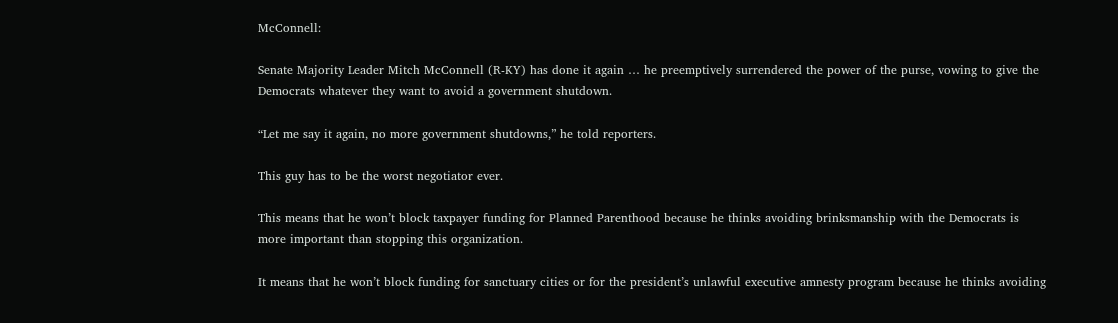McConnell:

Senate Majority Leader Mitch McConnell (R-KY) has done it again … he preemptively surrendered the power of the purse, vowing to give the Democrats whatever they want to avoid a government shutdown.

“Let me say it again, no more government shutdowns,” he told reporters.

This guy has to be the worst negotiator ever.

This means that he won’t block taxpayer funding for Planned Parenthood because he thinks avoiding brinksmanship with the Democrats is more important than stopping this organization.

It means that he won’t block funding for sanctuary cities or for the president’s unlawful executive amnesty program because he thinks avoiding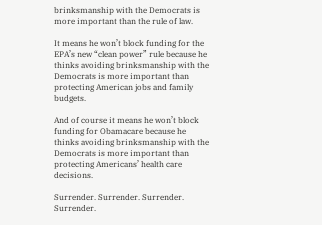brinksmanship with the Democrats is more important than the rule of law.

It means he won’t block funding for the EPA’s new “clean power” rule because he thinks avoiding brinksmanship with the Democrats is more important than protecting American jobs and family budgets.

And of course it means he won’t block funding for Obamacare because he thinks avoiding brinksmanship with the Democrats is more important than protecting Americans’ health care decisions.

Surrender. Surrender. Surrender. Surrender.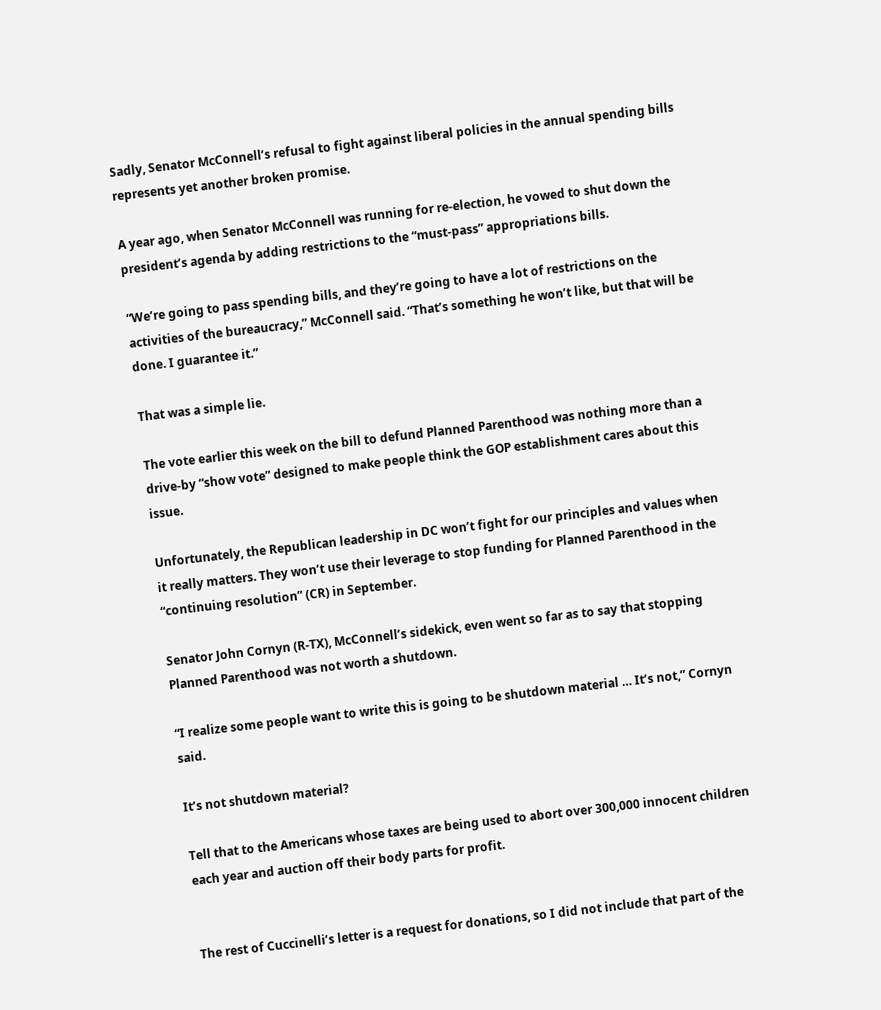Sadly, Senator McConnell’s refusal to fight against liberal policies in the annual spending bills represents yet another broken promise.

A year ago, when Senator McConnell was running for re-election, he vowed to shut down the president’s agenda by adding restrictions to the “must-pass” appropriations bills.

“We’re going to pass spending bills, and they’re going to have a lot of restrictions on the activities of the bureaucracy,” McConnell said. “That’s something he won’t like, but that will be done. I guarantee it.”

That was a simple lie.

The vote earlier this week on the bill to defund Planned Parenthood was nothing more than a drive-by “show vote” designed to make people think the GOP establishment cares about this issue.

Unfortunately, the Republican leadership in DC won’t fight for our principles and values when it really matters. They won’t use their leverage to stop funding for Planned Parenthood in the “continuing resolution” (CR) in September.

Senator John Cornyn (R-TX), McConnell’s sidekick, even went so far as to say that stopping Planned Parenthood was not worth a shutdown.

“I realize some people want to write this is going to be shutdown material … It’s not,” Cornyn said.

It’s not shutdown material?

Tell that to the Americans whose taxes are being used to abort over 300,000 innocent children each year and auction off their body parts for profit.


The rest of Cuccinelli’s letter is a request for donations, so I did not include that part of the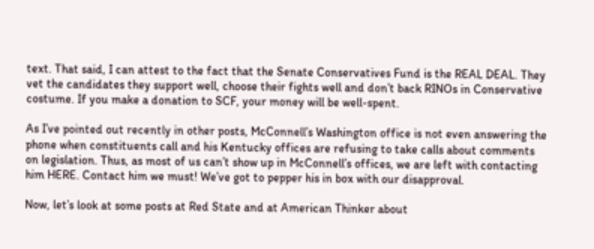text. That said, I can attest to the fact that the Senate Conservatives Fund is the REAL DEAL. They vet the candidates they support well, choose their fights well and don’t back RINOs in Conservative costume. If you make a donation to SCF, your money will be well-spent.

As I’ve pointed out recently in other posts, McConnell’s Washington office is not even answering the phone when constituents call and his Kentucky offices are refusing to take calls about comments on legislation. Thus, as most of us can’t show up in McConnell’s offices, we are left with contacting him HERE. Contact him we must! We’ve got to pepper his in box with our disapproval.

Now, let’s look at some posts at Red State and at American Thinker about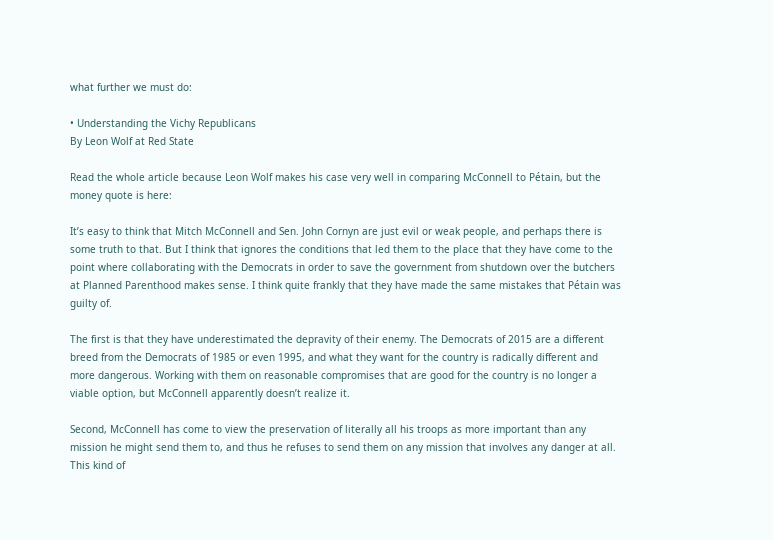what further we must do:

• Understanding the Vichy Republicans
By Leon Wolf at Red State

Read the whole article because Leon Wolf makes his case very well in comparing McConnell to Pétain, but the money quote is here:

It’s easy to think that Mitch McConnell and Sen. John Cornyn are just evil or weak people, and perhaps there is some truth to that. But I think that ignores the conditions that led them to the place that they have come to the point where collaborating with the Democrats in order to save the government from shutdown over the butchers at Planned Parenthood makes sense. I think quite frankly that they have made the same mistakes that Pétain was guilty of.

The first is that they have underestimated the depravity of their enemy. The Democrats of 2015 are a different breed from the Democrats of 1985 or even 1995, and what they want for the country is radically different and more dangerous. Working with them on reasonable compromises that are good for the country is no longer a viable option, but McConnell apparently doesn’t realize it.

Second, McConnell has come to view the preservation of literally all his troops as more important than any mission he might send them to, and thus he refuses to send them on any mission that involves any danger at all. This kind of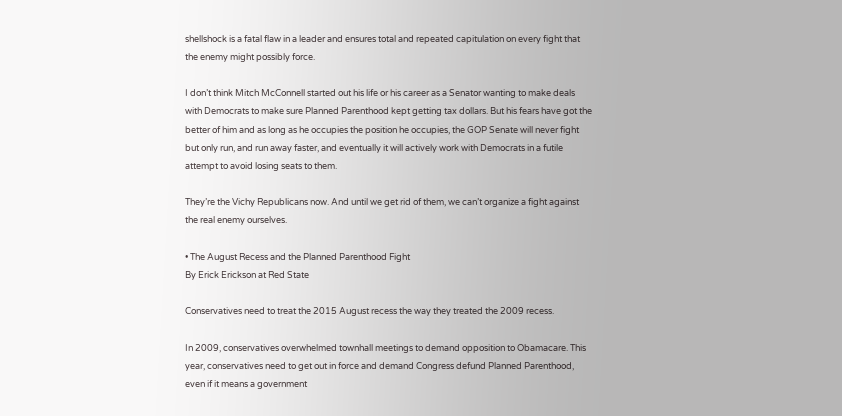shellshock is a fatal flaw in a leader and ensures total and repeated capitulation on every fight that the enemy might possibly force.

I don’t think Mitch McConnell started out his life or his career as a Senator wanting to make deals with Democrats to make sure Planned Parenthood kept getting tax dollars. But his fears have got the better of him and as long as he occupies the position he occupies, the GOP Senate will never fight but only run, and run away faster, and eventually it will actively work with Democrats in a futile attempt to avoid losing seats to them.

They’re the Vichy Republicans now. And until we get rid of them, we can’t organize a fight against the real enemy ourselves.

• The August Recess and the Planned Parenthood Fight
By Erick Erickson at Red State

Conservatives need to treat the 2015 August recess the way they treated the 2009 recess.

In 2009, conservatives overwhelmed townhall meetings to demand opposition to Obamacare. This year, conservatives need to get out in force and demand Congress defund Planned Parenthood, even if it means a government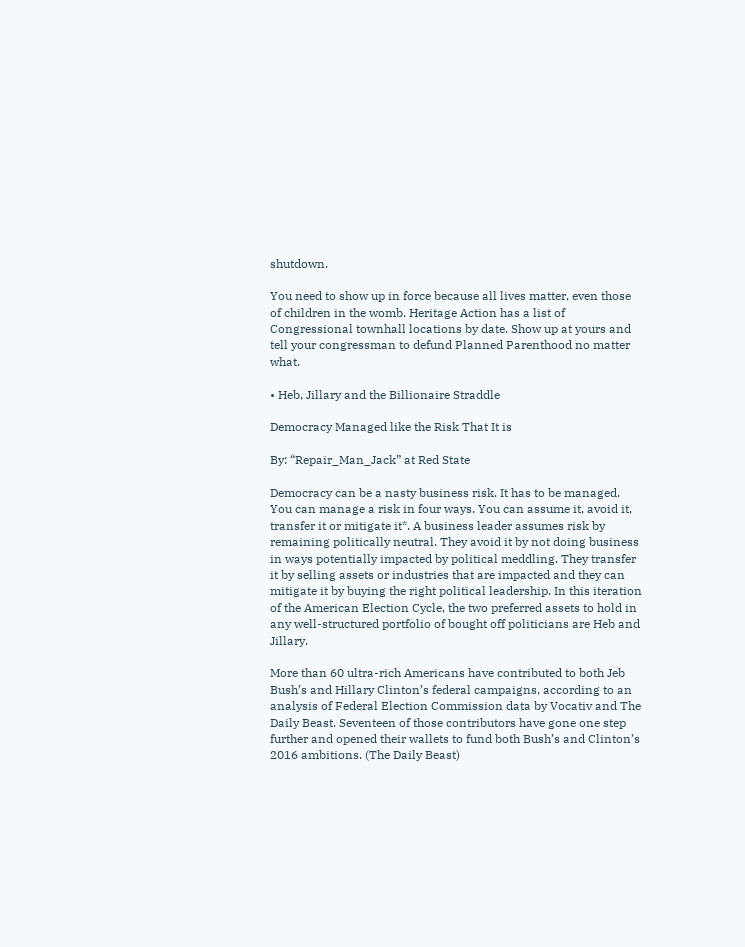shutdown.

You need to show up in force because all lives matter, even those of children in the womb. Heritage Action has a list of Congressional townhall locations by date. Show up at yours and tell your congressman to defund Planned Parenthood no matter what.

• Heb, Jillary and the Billionaire Straddle

Democracy Managed like the Risk That It is

By: “Repair_Man_Jack” at Red State

Democracy can be a nasty business risk. It has to be managed. You can manage a risk in four ways. You can assume it, avoid it, transfer it or mitigate it*. A business leader assumes risk by remaining politically neutral. They avoid it by not doing business in ways potentially impacted by political meddling. They transfer it by selling assets or industries that are impacted and they can mitigate it by buying the right political leadership. In this iteration of the American Election Cycle, the two preferred assets to hold in any well-structured portfolio of bought off politicians are Heb and Jillary.

More than 60 ultra-rich Americans have contributed to both Jeb Bush’s and Hillary Clinton’s federal campaigns, according to an analysis of Federal Election Commission data by Vocativ and The Daily Beast. Seventeen of those contributors have gone one step further and opened their wallets to fund both Bush’s and Clinton’s 2016 ambitions. (The Daily Beast)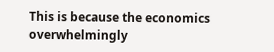This is because the economics overwhelmingly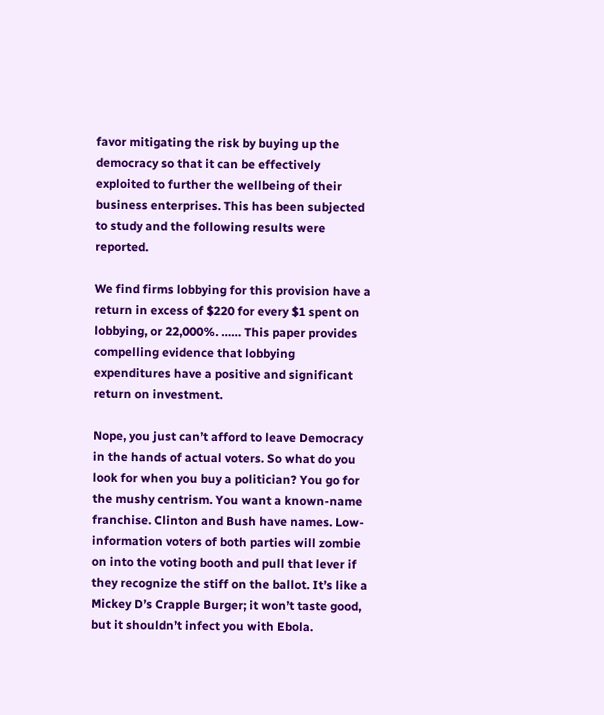favor mitigating the risk by buying up the democracy so that it can be effectively exploited to further the wellbeing of their business enterprises. This has been subjected to study and the following results were reported.

We find firms lobbying for this provision have a return in excess of $220 for every $1 spent on lobbying, or 22,000%. …… This paper provides compelling evidence that lobbying expenditures have a positive and significant return on investment.

Nope, you just can’t afford to leave Democracy in the hands of actual voters. So what do you look for when you buy a politician? You go for the mushy centrism. You want a known-name franchise. Clinton and Bush have names. Low-information voters of both parties will zombie on into the voting booth and pull that lever if they recognize the stiff on the ballot. It’s like a Mickey D’s Crapple Burger; it won’t taste good, but it shouldn’t infect you with Ebola.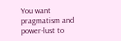You want pragmatism and power-lust to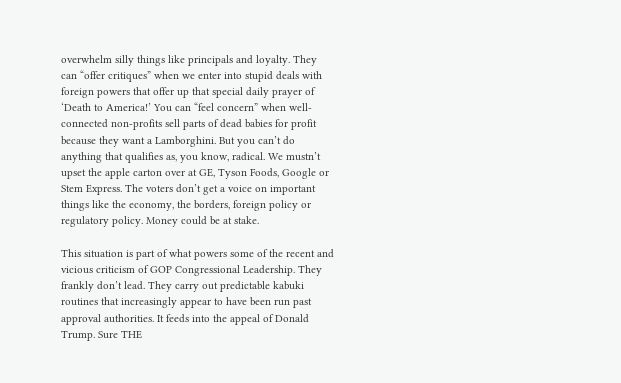overwhelm silly things like principals and loyalty. They can “offer critiques” when we enter into stupid deals with foreign powers that offer up that special daily prayer of ‘Death to America!’ You can “feel concern” when well-connected non-profits sell parts of dead babies for profit because they want a Lamborghini. But you can’t do anything that qualifies as, you know, radical. We mustn’t upset the apple carton over at GE, Tyson Foods, Google or Stem Express. The voters don’t get a voice on important things like the economy, the borders, foreign policy or regulatory policy. Money could be at stake.

This situation is part of what powers some of the recent and vicious criticism of GOP Congressional Leadership. They frankly don’t lead. They carry out predictable kabuki routines that increasingly appear to have been run past approval authorities. It feeds into the appeal of Donald Trump. Sure THE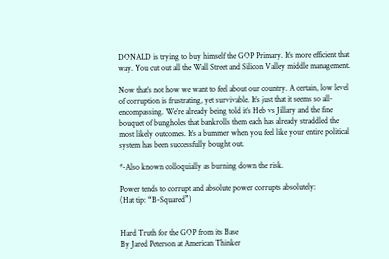DONALD is trying to buy himself the GOP Primary. It’s more efficient that way. You cut out all the Wall Street and Silicon Valley middle management.

Now that’s not how we want to feel about our country. A certain, low level of corruption is frustrating, yet survivable. It’s just that it seems so all-encompassing. We’re already being told it’s Heb vs Jillary and the fine bouquet of bungholes that bankrolls them each has already straddled the most likely outcomes. It’s a bummer when you feel like your entire political system has been successfully bought out.

*-Also known colloquially as burning down the risk.

Power tends to corrupt and absolute power corrupts absolutely:
(Hat tip: “B-Squared”)


Hard Truth for the GOP from its Base
By Jared Peterson at American Thinker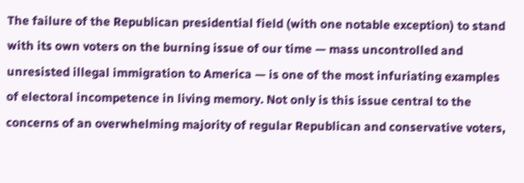The failure of the Republican presidential field (with one notable exception) to stand with its own voters on the burning issue of our time — mass uncontrolled and unresisted illegal immigration to America — is one of the most infuriating examples of electoral incompetence in living memory. Not only is this issue central to the concerns of an overwhelming majority of regular Republican and conservative voters,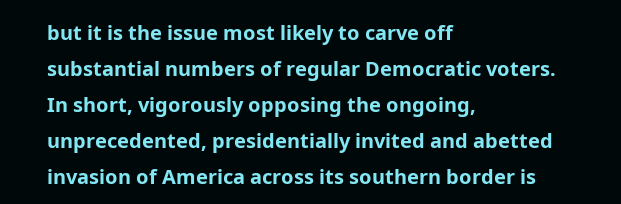but it is the issue most likely to carve off substantial numbers of regular Democratic voters. In short, vigorously opposing the ongoing, unprecedented, presidentially invited and abetted invasion of America across its southern border is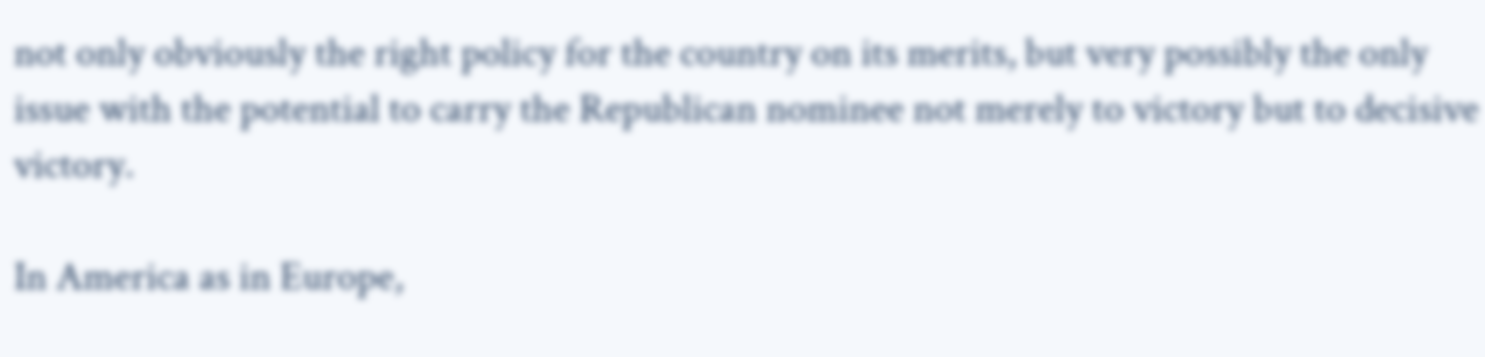not only obviously the right policy for the country on its merits, but very possibly the only issue with the potential to carry the Republican nominee not merely to victory but to decisive victory.

In America as in Europe,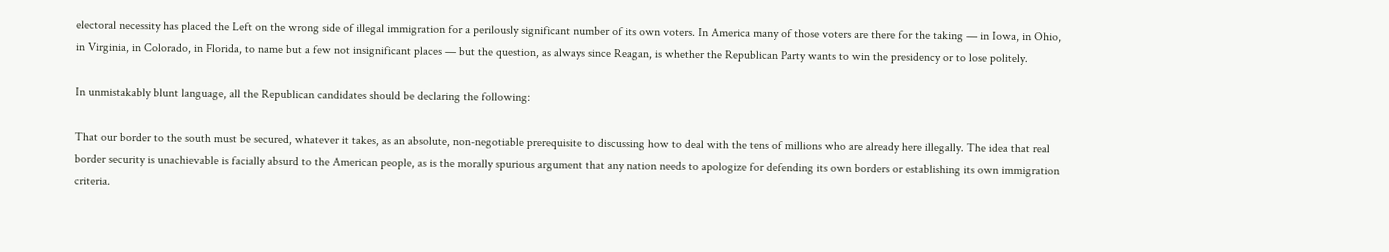electoral necessity has placed the Left on the wrong side of illegal immigration for a perilously significant number of its own voters. In America many of those voters are there for the taking — in Iowa, in Ohio, in Virginia, in Colorado, in Florida, to name but a few not insignificant places — but the question, as always since Reagan, is whether the Republican Party wants to win the presidency or to lose politely.

In unmistakably blunt language, all the Republican candidates should be declaring the following:

That our border to the south must be secured, whatever it takes, as an absolute, non-negotiable prerequisite to discussing how to deal with the tens of millions who are already here illegally. The idea that real border security is unachievable is facially absurd to the American people, as is the morally spurious argument that any nation needs to apologize for defending its own borders or establishing its own immigration criteria.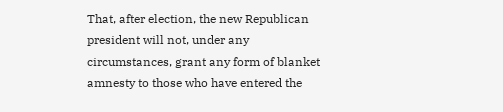That, after election, the new Republican president will not, under any circumstances, grant any form of blanket amnesty to those who have entered the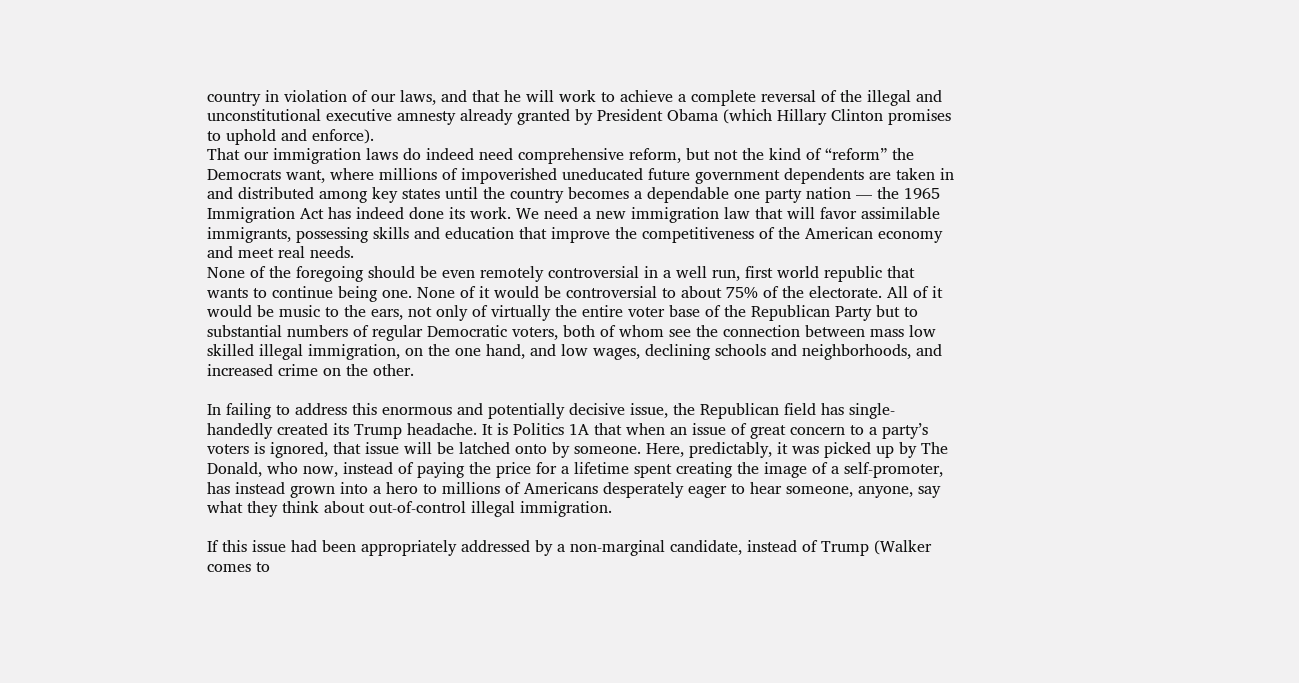country in violation of our laws, and that he will work to achieve a complete reversal of the illegal and unconstitutional executive amnesty already granted by President Obama (which Hillary Clinton promises to uphold and enforce).
That our immigration laws do indeed need comprehensive reform, but not the kind of “reform” the Democrats want, where millions of impoverished uneducated future government dependents are taken in and distributed among key states until the country becomes a dependable one party nation — the 1965 Immigration Act has indeed done its work. We need a new immigration law that will favor assimilable immigrants, possessing skills and education that improve the competitiveness of the American economy and meet real needs.
None of the foregoing should be even remotely controversial in a well run, first world republic that wants to continue being one. None of it would be controversial to about 75% of the electorate. All of it would be music to the ears, not only of virtually the entire voter base of the Republican Party but to substantial numbers of regular Democratic voters, both of whom see the connection between mass low skilled illegal immigration, on the one hand, and low wages, declining schools and neighborhoods, and increased crime on the other.

In failing to address this enormous and potentially decisive issue, the Republican field has single-handedly created its Trump headache. It is Politics 1A that when an issue of great concern to a party’s voters is ignored, that issue will be latched onto by someone. Here, predictably, it was picked up by The Donald, who now, instead of paying the price for a lifetime spent creating the image of a self-promoter, has instead grown into a hero to millions of Americans desperately eager to hear someone, anyone, say what they think about out-of-control illegal immigration.

If this issue had been appropriately addressed by a non-marginal candidate, instead of Trump (Walker comes to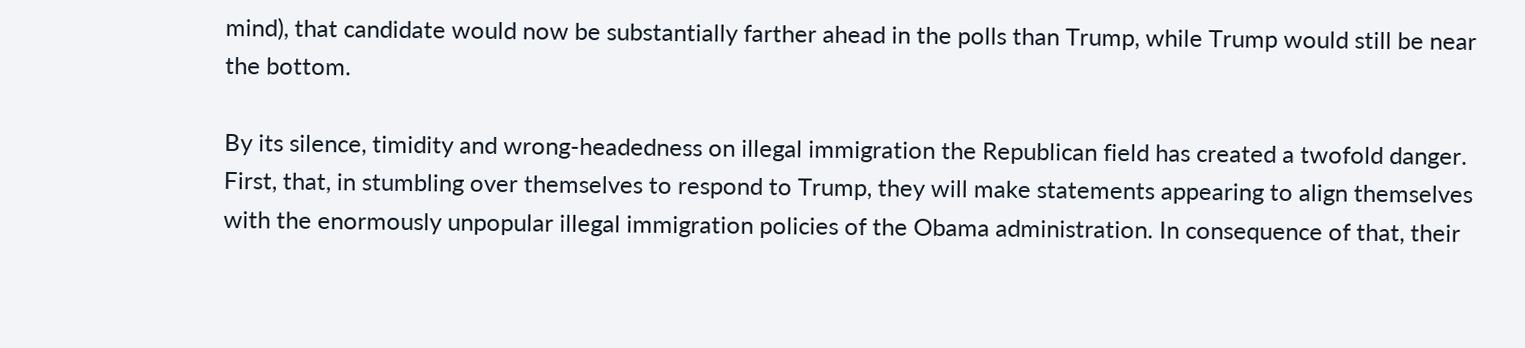mind), that candidate would now be substantially farther ahead in the polls than Trump, while Trump would still be near the bottom.

By its silence, timidity and wrong-headedness on illegal immigration the Republican field has created a twofold danger. First, that, in stumbling over themselves to respond to Trump, they will make statements appearing to align themselves with the enormously unpopular illegal immigration policies of the Obama administration. In consequence of that, their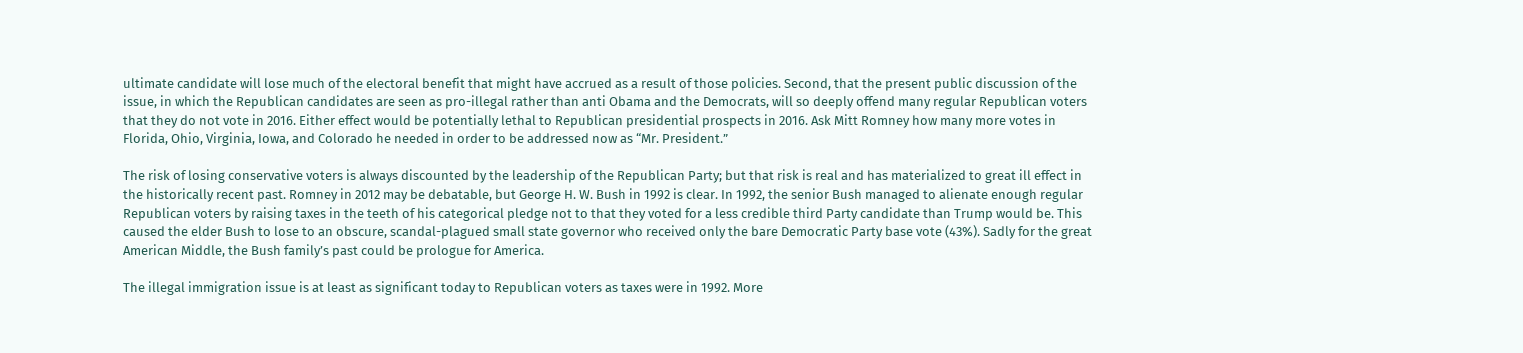ultimate candidate will lose much of the electoral benefit that might have accrued as a result of those policies. Second, that the present public discussion of the issue, in which the Republican candidates are seen as pro-illegal rather than anti Obama and the Democrats, will so deeply offend many regular Republican voters that they do not vote in 2016. Either effect would be potentially lethal to Republican presidential prospects in 2016. Ask Mitt Romney how many more votes in Florida, Ohio, Virginia, Iowa, and Colorado he needed in order to be addressed now as “Mr. President.”

The risk of losing conservative voters is always discounted by the leadership of the Republican Party; but that risk is real and has materialized to great ill effect in the historically recent past. Romney in 2012 may be debatable, but George H. W. Bush in 1992 is clear. In 1992, the senior Bush managed to alienate enough regular Republican voters by raising taxes in the teeth of his categorical pledge not to that they voted for a less credible third Party candidate than Trump would be. This caused the elder Bush to lose to an obscure, scandal-plagued small state governor who received only the bare Democratic Party base vote (43%). Sadly for the great American Middle, the Bush family’s past could be prologue for America.

The illegal immigration issue is at least as significant today to Republican voters as taxes were in 1992. More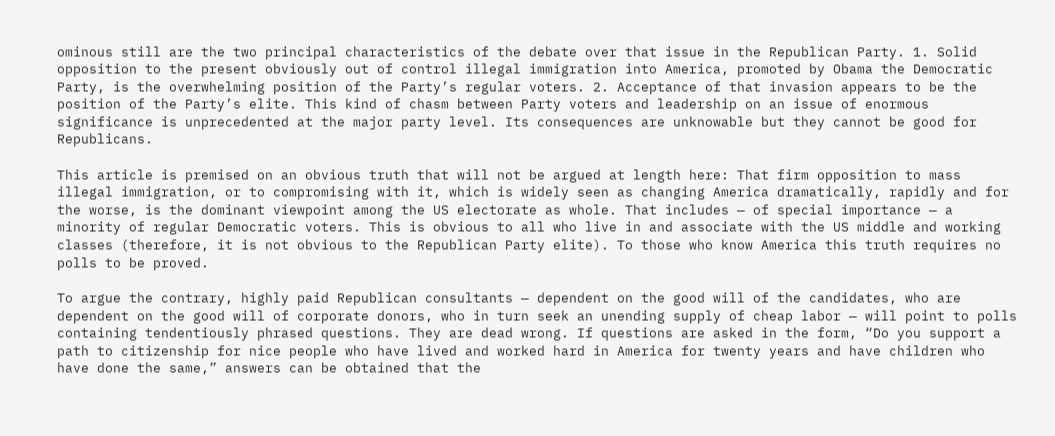ominous still are the two principal characteristics of the debate over that issue in the Republican Party. 1. Solid opposition to the present obviously out of control illegal immigration into America, promoted by Obama the Democratic Party, is the overwhelming position of the Party’s regular voters. 2. Acceptance of that invasion appears to be the position of the Party’s elite. This kind of chasm between Party voters and leadership on an issue of enormous significance is unprecedented at the major party level. Its consequences are unknowable but they cannot be good for Republicans.

This article is premised on an obvious truth that will not be argued at length here: That firm opposition to mass illegal immigration, or to compromising with it, which is widely seen as changing America dramatically, rapidly and for the worse, is the dominant viewpoint among the US electorate as whole. That includes — of special importance — a minority of regular Democratic voters. This is obvious to all who live in and associate with the US middle and working classes (therefore, it is not obvious to the Republican Party elite). To those who know America this truth requires no polls to be proved.

To argue the contrary, highly paid Republican consultants — dependent on the good will of the candidates, who are dependent on the good will of corporate donors, who in turn seek an unending supply of cheap labor — will point to polls containing tendentiously phrased questions. They are dead wrong. If questions are asked in the form, “Do you support a path to citizenship for nice people who have lived and worked hard in America for twenty years and have children who have done the same,” answers can be obtained that the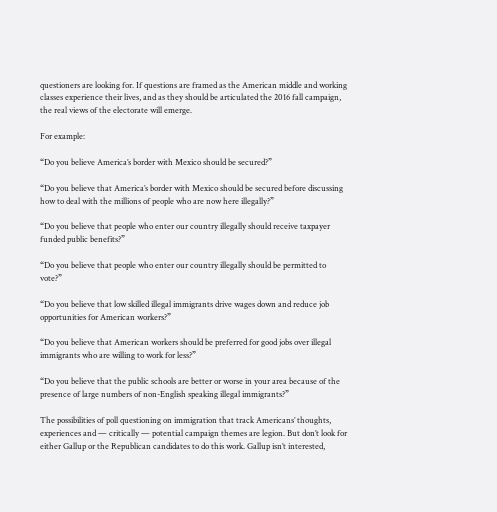questioners are looking for. If questions are framed as the American middle and working classes experience their lives, and as they should be articulated the 2016 fall campaign, the real views of the electorate will emerge.

For example:

“Do you believe America’s border with Mexico should be secured?”

“Do you believe that America’s border with Mexico should be secured before discussing how to deal with the millions of people who are now here illegally?”

“Do you believe that people who enter our country illegally should receive taxpayer funded public benefits?”

“Do you believe that people who enter our country illegally should be permitted to vote?”

“Do you believe that low skilled illegal immigrants drive wages down and reduce job opportunities for American workers?”

“Do you believe that American workers should be preferred for good jobs over illegal immigrants who are willing to work for less?”

“Do you believe that the public schools are better or worse in your area because of the presence of large numbers of non-English speaking illegal immigrants?”

The possibilities of poll questioning on immigration that track Americans’ thoughts, experiences and — critically — potential campaign themes are legion. But don’t look for either Gallup or the Republican candidates to do this work. Gallup isn’t interested,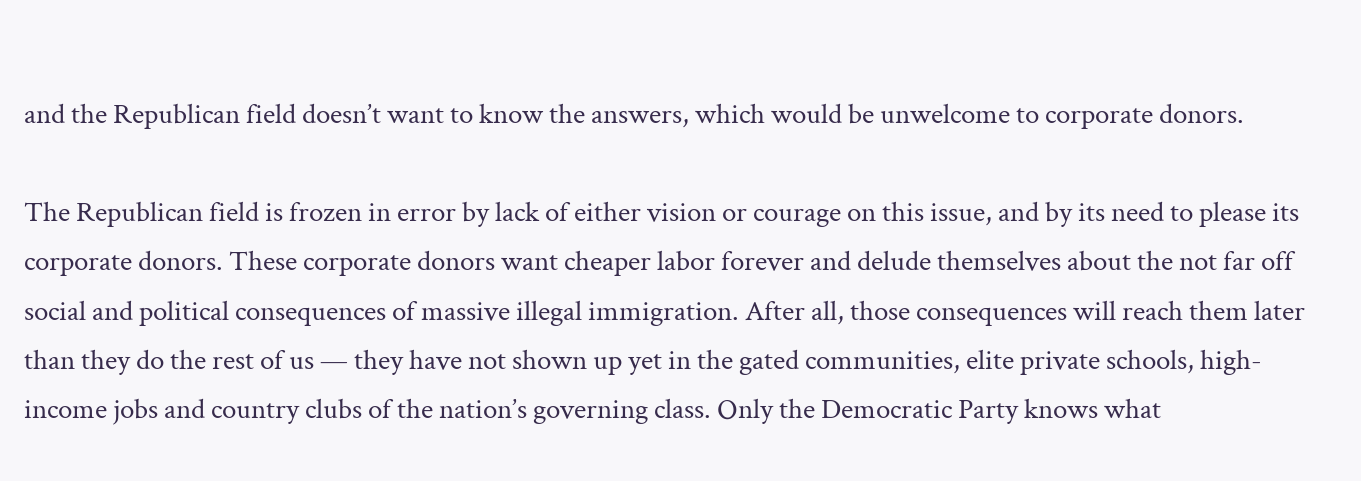and the Republican field doesn’t want to know the answers, which would be unwelcome to corporate donors.

The Republican field is frozen in error by lack of either vision or courage on this issue, and by its need to please its corporate donors. These corporate donors want cheaper labor forever and delude themselves about the not far off social and political consequences of massive illegal immigration. After all, those consequences will reach them later than they do the rest of us — they have not shown up yet in the gated communities, elite private schools, high-income jobs and country clubs of the nation’s governing class. Only the Democratic Party knows what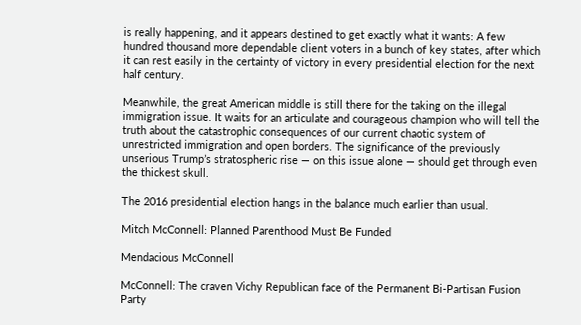is really happening, and it appears destined to get exactly what it wants: A few hundred thousand more dependable client voters in a bunch of key states, after which it can rest easily in the certainty of victory in every presidential election for the next half century.

Meanwhile, the great American middle is still there for the taking on the illegal immigration issue. It waits for an articulate and courageous champion who will tell the truth about the catastrophic consequences of our current chaotic system of unrestricted immigration and open borders. The significance of the previously unserious Trump’s stratospheric rise — on this issue alone — should get through even the thickest skull.

The 2016 presidential election hangs in the balance much earlier than usual.

Mitch McConnell: Planned Parenthood Must Be Funded

Mendacious McConnell

McConnell: The craven Vichy Republican face of the Permanent Bi-Partisan Fusion Party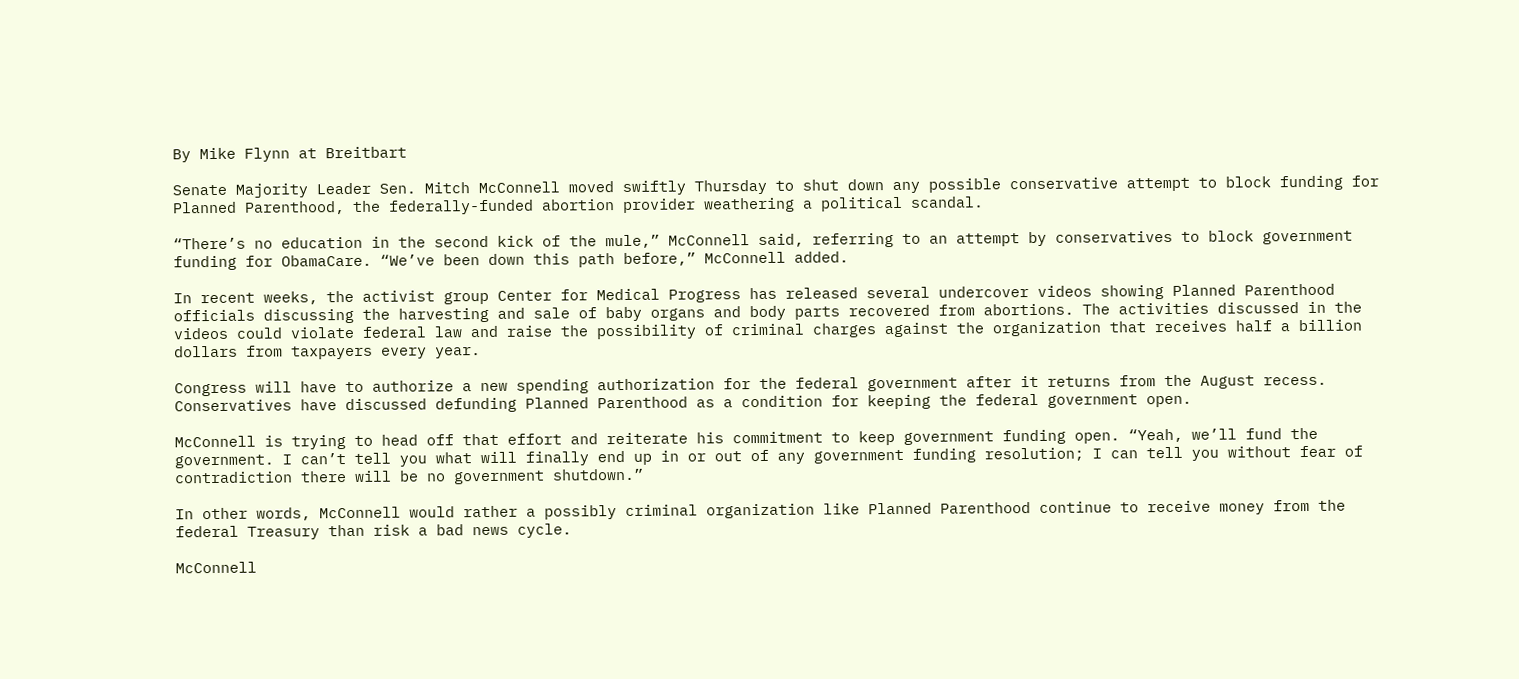By Mike Flynn at Breitbart

Senate Majority Leader Sen. Mitch McConnell moved swiftly Thursday to shut down any possible conservative attempt to block funding for Planned Parenthood, the federally-funded abortion provider weathering a political scandal.

“There’s no education in the second kick of the mule,” McConnell said, referring to an attempt by conservatives to block government funding for ObamaCare. “We’ve been down this path before,” McConnell added.

In recent weeks, the activist group Center for Medical Progress has released several undercover videos showing Planned Parenthood officials discussing the harvesting and sale of baby organs and body parts recovered from abortions. The activities discussed in the videos could violate federal law and raise the possibility of criminal charges against the organization that receives half a billion dollars from taxpayers every year.

Congress will have to authorize a new spending authorization for the federal government after it returns from the August recess. Conservatives have discussed defunding Planned Parenthood as a condition for keeping the federal government open.

McConnell is trying to head off that effort and reiterate his commitment to keep government funding open. “Yeah, we’ll fund the government. I can’t tell you what will finally end up in or out of any government funding resolution; I can tell you without fear of contradiction there will be no government shutdown.”

In other words, McConnell would rather a possibly criminal organization like Planned Parenthood continue to receive money from the federal Treasury than risk a bad news cycle.

McConnell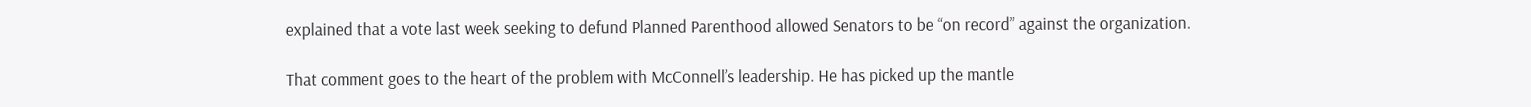explained that a vote last week seeking to defund Planned Parenthood allowed Senators to be “on record” against the organization.

That comment goes to the heart of the problem with McConnell’s leadership. He has picked up the mantle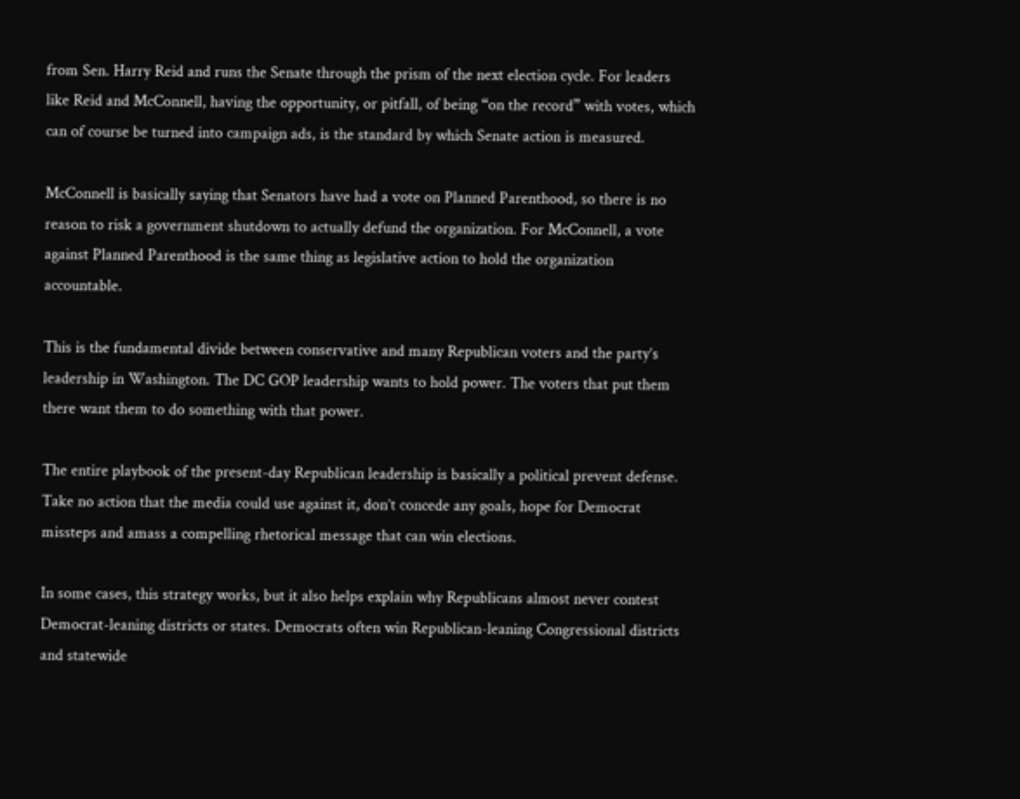from Sen. Harry Reid and runs the Senate through the prism of the next election cycle. For leaders like Reid and McConnell, having the opportunity, or pitfall, of being “on the record” with votes, which can of course be turned into campaign ads, is the standard by which Senate action is measured.

McConnell is basically saying that Senators have had a vote on Planned Parenthood, so there is no reason to risk a government shutdown to actually defund the organization. For McConnell, a vote against Planned Parenthood is the same thing as legislative action to hold the organization accountable.

This is the fundamental divide between conservative and many Republican voters and the party’s leadership in Washington. The DC GOP leadership wants to hold power. The voters that put them there want them to do something with that power.

The entire playbook of the present-day Republican leadership is basically a political prevent defense. Take no action that the media could use against it, don’t concede any goals, hope for Democrat missteps and amass a compelling rhetorical message that can win elections.

In some cases, this strategy works, but it also helps explain why Republicans almost never contest Democrat-leaning districts or states. Democrats often win Republican-leaning Congressional districts and statewide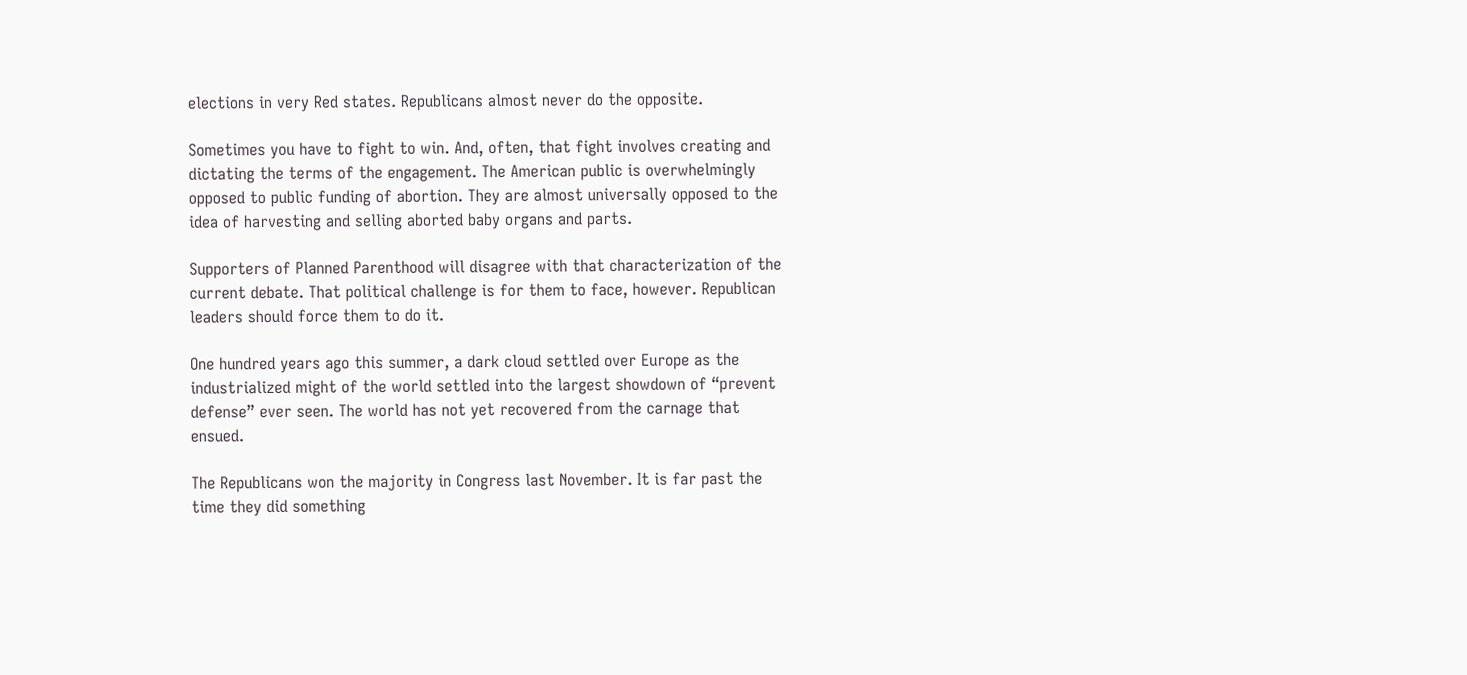elections in very Red states. Republicans almost never do the opposite.

Sometimes you have to fight to win. And, often, that fight involves creating and dictating the terms of the engagement. The American public is overwhelmingly opposed to public funding of abortion. They are almost universally opposed to the idea of harvesting and selling aborted baby organs and parts.

Supporters of Planned Parenthood will disagree with that characterization of the current debate. That political challenge is for them to face, however. Republican leaders should force them to do it.

One hundred years ago this summer, a dark cloud settled over Europe as the industrialized might of the world settled into the largest showdown of “prevent defense” ever seen. The world has not yet recovered from the carnage that ensued.

The Republicans won the majority in Congress last November. It is far past the time they did something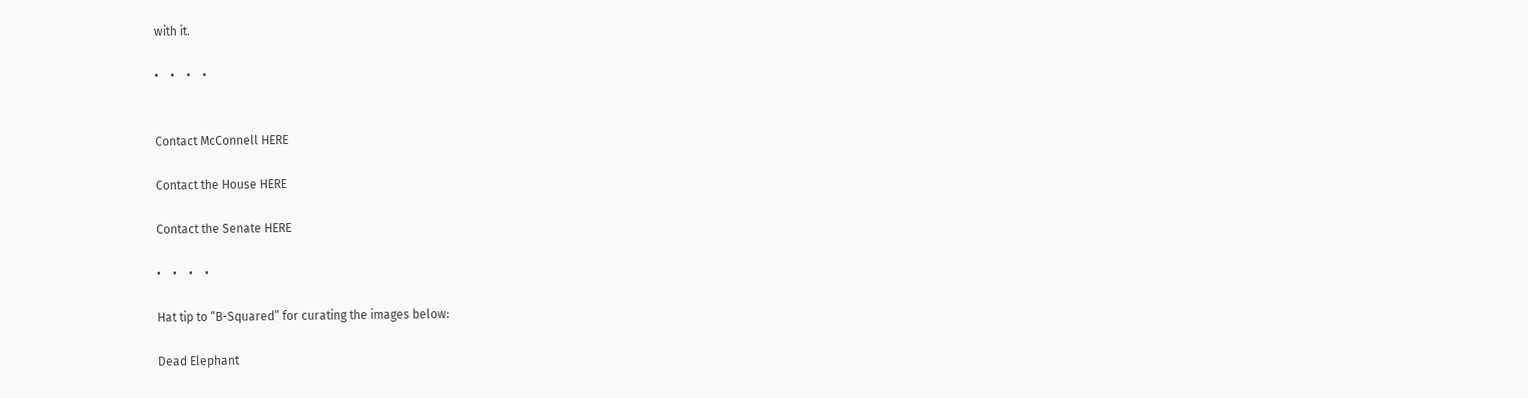with it.

•    •    •    •


Contact McConnell HERE

Contact the House HERE

Contact the Senate HERE

•    •    •    •

Hat tip to “B-Squared” for curating the images below:

Dead Elephant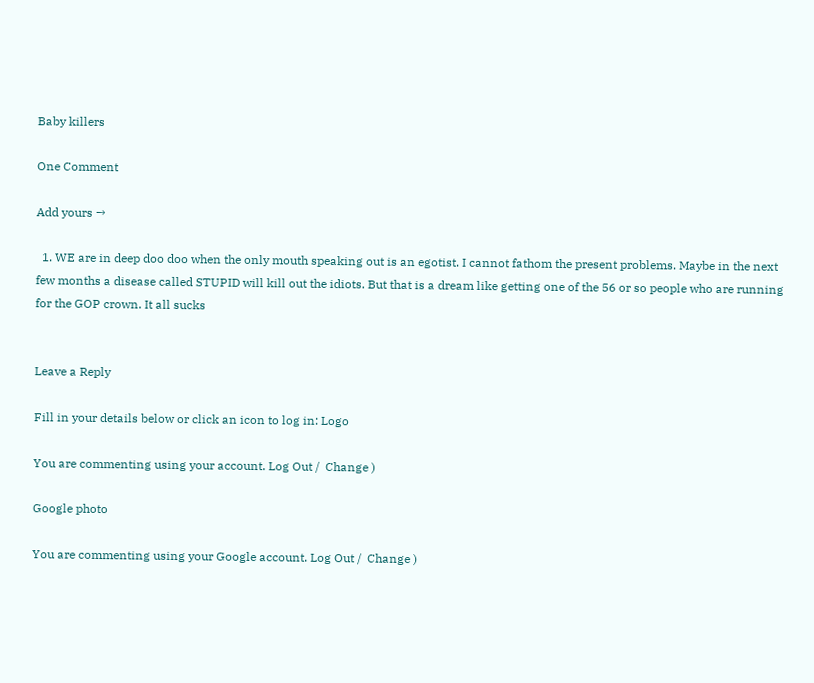Baby killers

One Comment

Add yours →

  1. WE are in deep doo doo when the only mouth speaking out is an egotist. I cannot fathom the present problems. Maybe in the next few months a disease called STUPID will kill out the idiots. But that is a dream like getting one of the 56 or so people who are running for the GOP crown. It all sucks


Leave a Reply

Fill in your details below or click an icon to log in: Logo

You are commenting using your account. Log Out /  Change )

Google photo

You are commenting using your Google account. Log Out /  Change )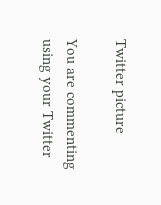Twitter picture

You are commenting using your Twitter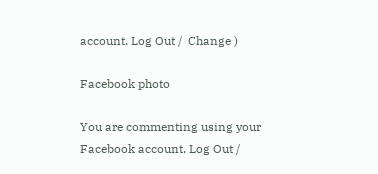account. Log Out /  Change )

Facebook photo

You are commenting using your Facebook account. Log Out /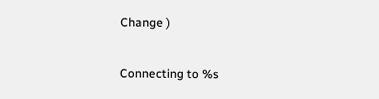Change )

Connecting to %s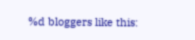%d bloggers like this: